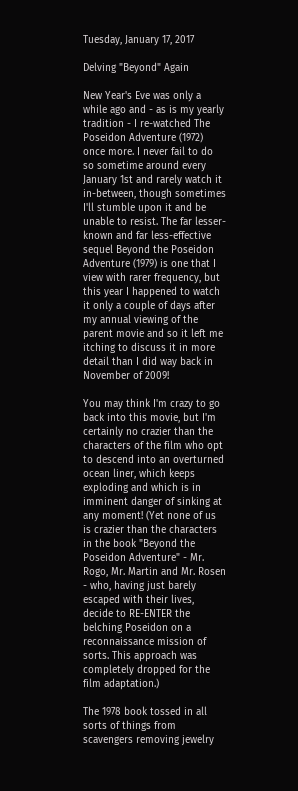Tuesday, January 17, 2017

Delving "Beyond" Again

New Year's Eve was only a while ago and - as is my yearly tradition - I re-watched The Poseidon Adventure (1972) once more. I never fail to do so sometime around every January 1st and rarely watch it in-between, though sometimes I'll stumble upon it and be unable to resist. The far lesser-known and far less-effective sequel Beyond the Poseidon Adventure (1979) is one that I view with rarer frequency, but this year I happened to watch it only a couple of days after my annual viewing of the parent movie and so it left me itching to discuss it in more detail than I did way back in November of 2009!

You may think I'm crazy to go back into this movie, but I'm certainly no crazier than the characters of the film who opt to descend into an overturned ocean liner, which keeps exploding and which is in imminent danger of sinking at any moment! (Yet none of us is crazier than the characters in the book "Beyond the Poseidon Adventure" - Mr. Rogo, Mr. Martin and Mr. Rosen - who, having just barely escaped with their lives, decide to RE-ENTER the belching Poseidon on a reconnaissance mission of sorts. This approach was completely dropped for the film adaptation.)

The 1978 book tossed in all sorts of things from scavengers removing jewelry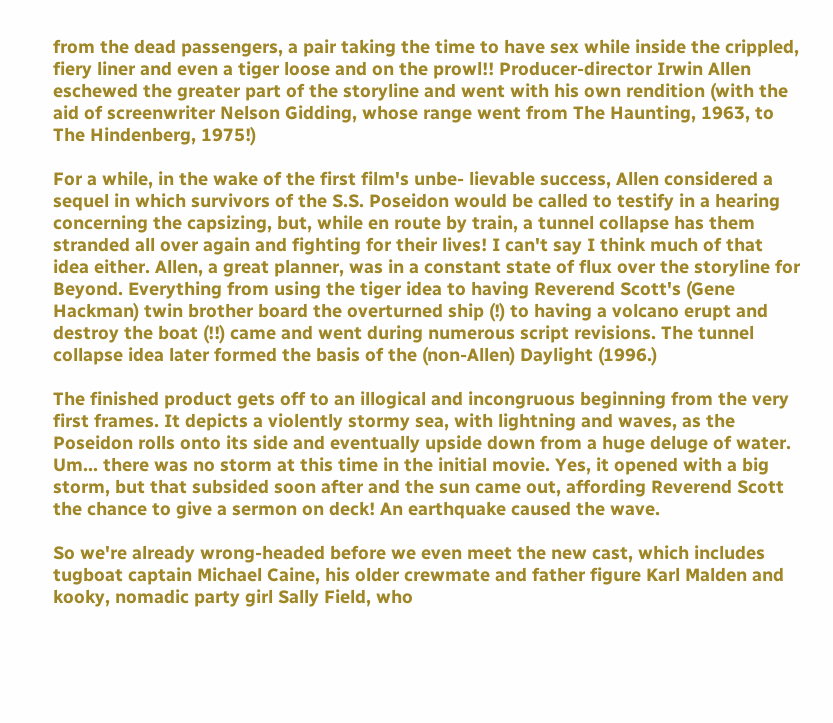from the dead passengers, a pair taking the time to have sex while inside the crippled, fiery liner and even a tiger loose and on the prowl!! Producer-director Irwin Allen eschewed the greater part of the storyline and went with his own rendition (with the aid of screenwriter Nelson Gidding, whose range went from The Haunting, 1963, to The Hindenberg, 1975!)

For a while, in the wake of the first film's unbe- lievable success, Allen considered a sequel in which survivors of the S.S. Poseidon would be called to testify in a hearing concerning the capsizing, but, while en route by train, a tunnel collapse has them stranded all over again and fighting for their lives! I can't say I think much of that idea either. Allen, a great planner, was in a constant state of flux over the storyline for Beyond. Everything from using the tiger idea to having Reverend Scott's (Gene Hackman) twin brother board the overturned ship (!) to having a volcano erupt and destroy the boat (!!) came and went during numerous script revisions. The tunnel collapse idea later formed the basis of the (non-Allen) Daylight (1996.)

The finished product gets off to an illogical and incongruous beginning from the very first frames. It depicts a violently stormy sea, with lightning and waves, as the Poseidon rolls onto its side and eventually upside down from a huge deluge of water. Um... there was no storm at this time in the initial movie. Yes, it opened with a big storm, but that subsided soon after and the sun came out, affording Reverend Scott the chance to give a sermon on deck! An earthquake caused the wave.

So we're already wrong-headed before we even meet the new cast, which includes tugboat captain Michael Caine, his older crewmate and father figure Karl Malden and kooky, nomadic party girl Sally Field, who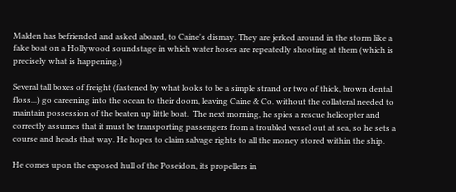Malden has befriended and asked aboard, to Caine's dismay. They are jerked around in the storm like a fake boat on a Hollywood soundstage in which water hoses are repeatedly shooting at them (which is precisely what is happening.)

Several tall boxes of freight (fastened by what looks to be a simple strand or two of thick, brown dental floss...) go careening into the ocean to their doom, leaving Caine & Co. without the collateral needed to maintain possession of the beaten up little boat.  The next morning, he spies a rescue helicopter and correctly assumes that it must be transporting passengers from a troubled vessel out at sea, so he sets a course and heads that way. He hopes to claim salvage rights to all the money stored within the ship.

He comes upon the exposed hull of the Poseidon, its propellers in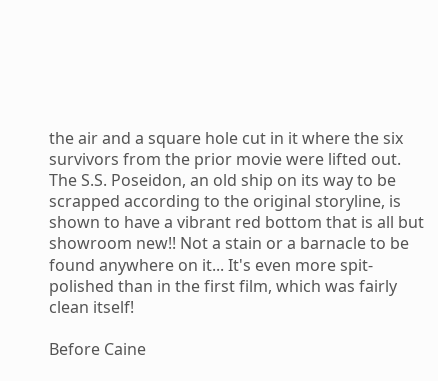the air and a square hole cut in it where the six survivors from the prior movie were lifted out. The S.S. Poseidon, an old ship on its way to be scrapped according to the original storyline, is shown to have a vibrant red bottom that is all but showroom new!! Not a stain or a barnacle to be found anywhere on it... It's even more spit-polished than in the first film, which was fairly clean itself!

Before Caine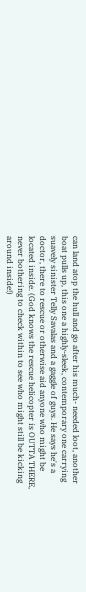can land atop the hull and go after his much- needed loot, another boat pulls up, this one a highly-sleek, contemporary one carrying suavely sinister Telly Savalas and a gaggle of guys. He says he's a doctor, there to rescue or otherwise aid anyone who might be located inside. (God knows the rescue helicopter is OUTTA THERE, never bothering to check within to see who might still be kicking around inside!)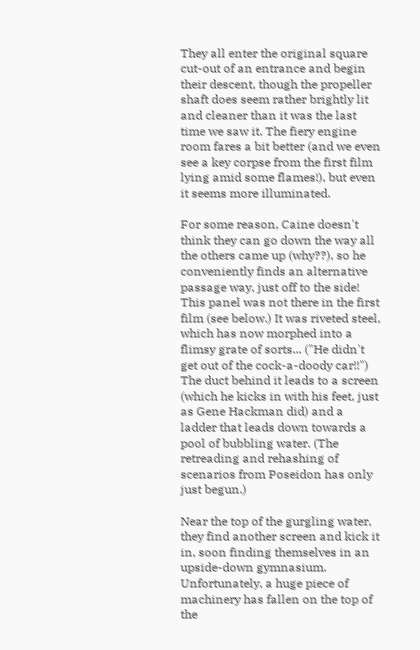They all enter the original square cut-out of an entrance and begin their descent, though the propeller shaft does seem rather brightly lit and cleaner than it was the last time we saw it. The fiery engine room fares a bit better (and we even see a key corpse from the first film lying amid some flames!), but even it seems more illuminated.

For some reason, Caine doesn't think they can go down the way all the others came up (why??), so he conveniently finds an alternative passage way, just off to the side! This panel was not there in the first film (see below.) It was riveted steel, which has now morphed into a flimsy grate of sorts... ("He didn't get out of the cock-a-doody car!!")
The duct behind it leads to a screen (which he kicks in with his feet, just as Gene Hackman did) and a ladder that leads down towards a pool of bubbling water. (The retreading and rehashing of scenarios from Poseidon has only just begun.)

Near the top of the gurgling water, they find another screen and kick it in, soon finding themselves in an upside-down gymnasium. Unfortunately, a huge piece of machinery has fallen on the top of the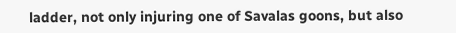ladder, not only injuring one of Savalas goons, but also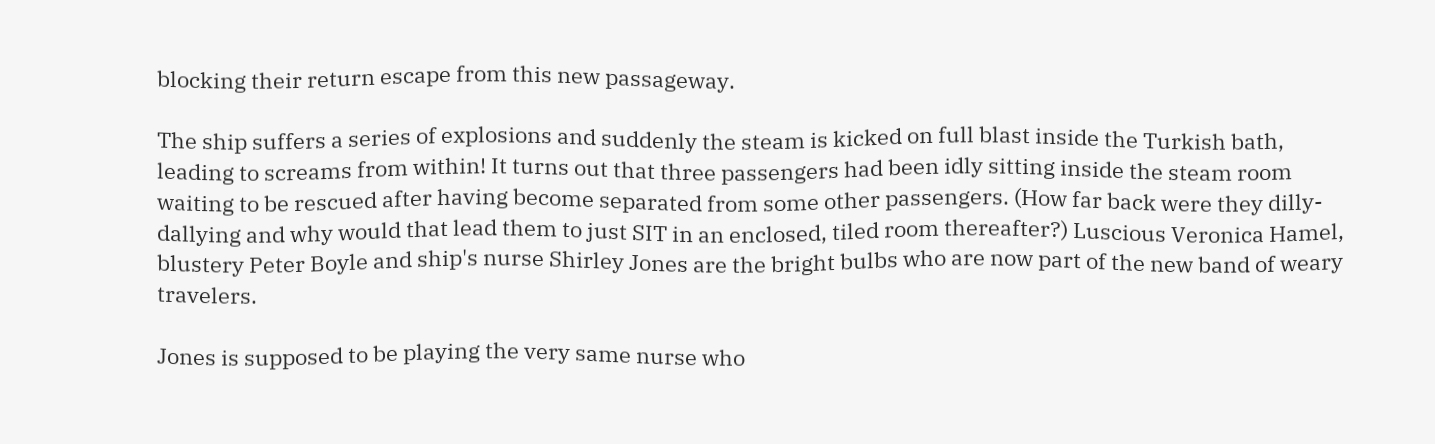blocking their return escape from this new passageway.

The ship suffers a series of explosions and suddenly the steam is kicked on full blast inside the Turkish bath, leading to screams from within! It turns out that three passengers had been idly sitting inside the steam room waiting to be rescued after having become separated from some other passengers. (How far back were they dilly-dallying and why would that lead them to just SIT in an enclosed, tiled room thereafter?) Luscious Veronica Hamel, blustery Peter Boyle and ship's nurse Shirley Jones are the bright bulbs who are now part of the new band of weary travelers.

Jones is supposed to be playing the very same nurse who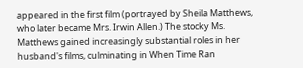appeared in the first film (portrayed by Sheila Matthews, who later became Mrs. Irwin Allen.) The stocky Ms. Matthews gained increasingly substantial roles in her husband's films, culminating in When Time Ran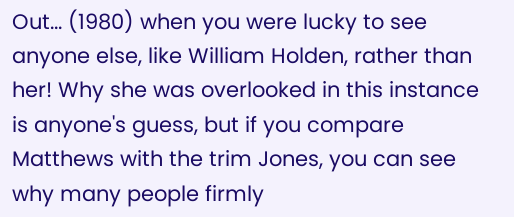Out... (1980) when you were lucky to see anyone else, like William Holden, rather than her! Why she was overlooked in this instance is anyone's guess, but if you compare Matthews with the trim Jones, you can see why many people firmly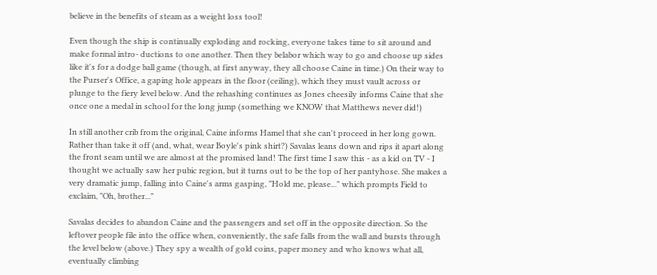believe in the benefits of steam as a weight loss tool!

Even though the ship is continually exploding and rocking, everyone takes time to sit around and make formal intro- ductions to one another. Then they belabor which way to go and choose up sides like it's for a dodge ball game (though, at first anyway, they all choose Caine in time.) On their way to the Purser's Office, a gaping hole appears in the floor (ceiling), which they must vault across or plunge to the fiery level below. And the rehashing continues as Jones cheesily informs Caine that she once one a medal in school for the long jump (something we KNOW that Matthews never did!)

In still another crib from the original, Caine informs Hamel that she can't proceed in her long gown. Rather than take it off (and, what, wear Boyle's pink shirt?) Savalas leans down and rips it apart along the front seam until we are almost at the promised land! The first time I saw this - as a kid on TV - I thought we actually saw her pubic region, but it turns out to be the top of her pantyhose. She makes a very dramatic jump, falling into Caine's arms gasping, "Hold me, please..." which prompts Field to exclaim, "Oh, brother..."

Savalas decides to abandon Caine and the passengers and set off in the opposite direction. So the leftover people file into the office when, conveniently, the safe falls from the wall and bursts through the level below (above.) They spy a wealth of gold coins, paper money and who knows what all, eventually climbing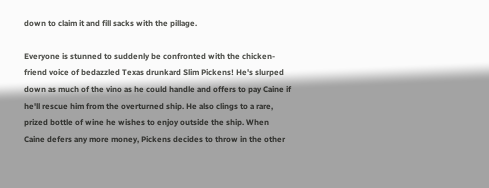down to claim it and fill sacks with the pillage.

Everyone is stunned to suddenly be confronted with the chicken-friend voice of bedazzled Texas drunkard Slim Pickens! He's slurped down as much of the vino as he could handle and offers to pay Caine if he'll rescue him from the overturned ship. He also clings to a rare, prized bottle of wine he wishes to enjoy outside the ship. When Caine defers any more money, Pickens decides to throw in the other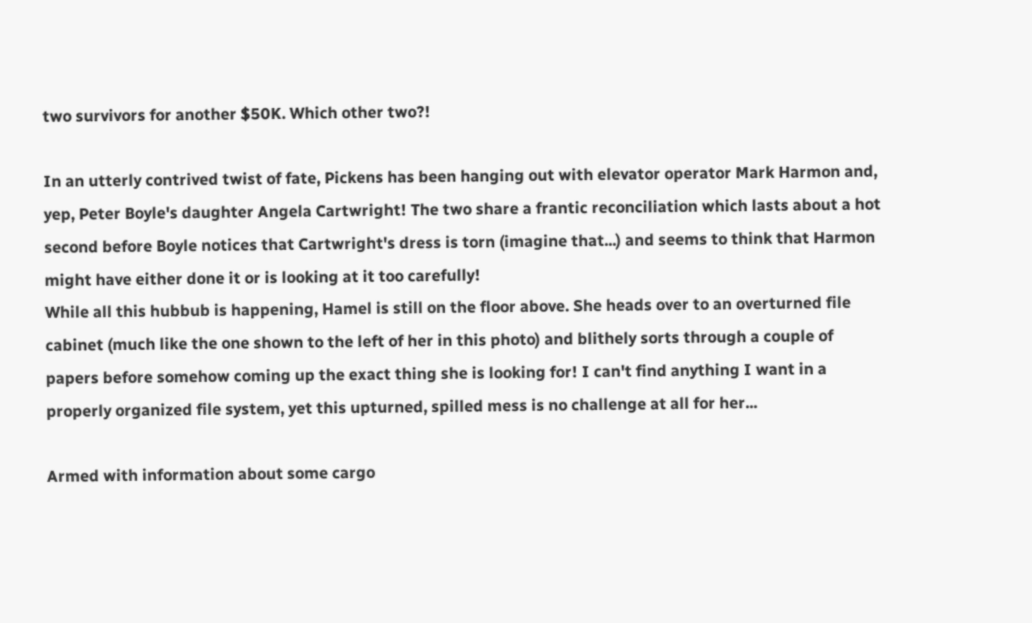two survivors for another $50K. Which other two?!

In an utterly contrived twist of fate, Pickens has been hanging out with elevator operator Mark Harmon and, yep, Peter Boyle's daughter Angela Cartwright! The two share a frantic reconciliation which lasts about a hot second before Boyle notices that Cartwright's dress is torn (imagine that...) and seems to think that Harmon might have either done it or is looking at it too carefully!
While all this hubbub is happening, Hamel is still on the floor above. She heads over to an overturned file cabinet (much like the one shown to the left of her in this photo) and blithely sorts through a couple of papers before somehow coming up the exact thing she is looking for! I can't find anything I want in a properly organized file system, yet this upturned, spilled mess is no challenge at all for her...

Armed with information about some cargo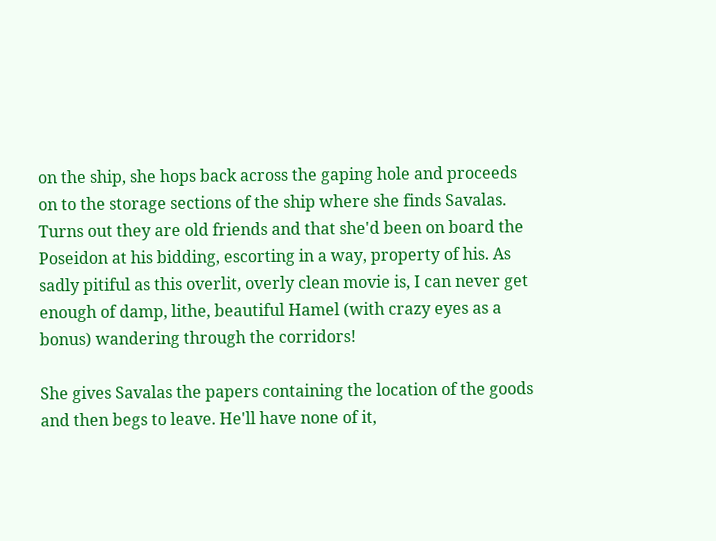on the ship, she hops back across the gaping hole and proceeds on to the storage sections of the ship where she finds Savalas. Turns out they are old friends and that she'd been on board the Poseidon at his bidding, escorting in a way, property of his. As sadly pitiful as this overlit, overly clean movie is, I can never get enough of damp, lithe, beautiful Hamel (with crazy eyes as a bonus) wandering through the corridors!

She gives Savalas the papers containing the location of the goods and then begs to leave. He'll have none of it,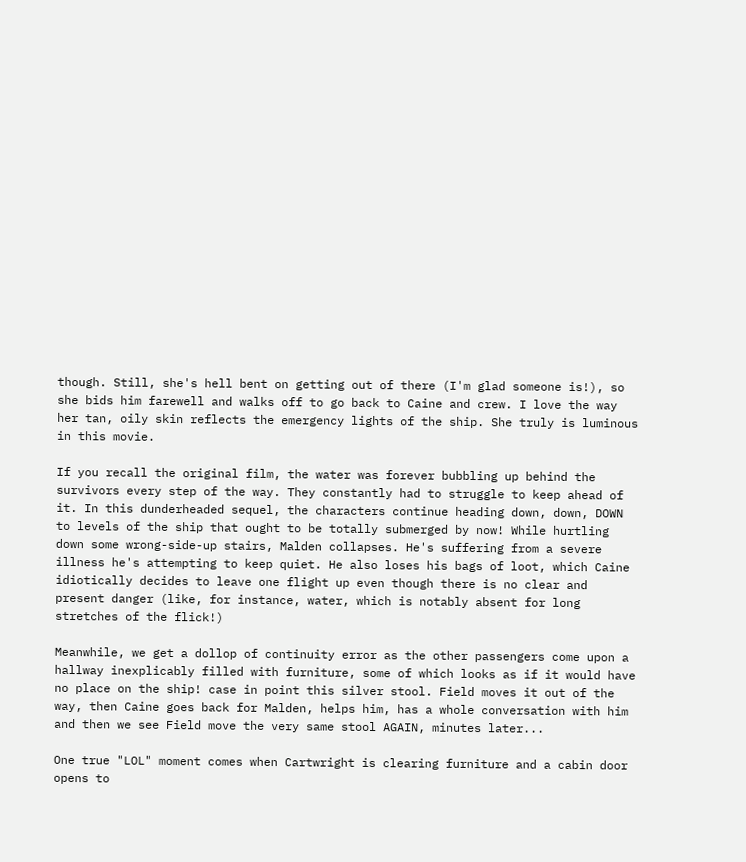though. Still, she's hell bent on getting out of there (I'm glad someone is!), so she bids him farewell and walks off to go back to Caine and crew. I love the way her tan, oily skin reflects the emergency lights of the ship. She truly is luminous in this movie.

If you recall the original film, the water was forever bubbling up behind the survivors every step of the way. They constantly had to struggle to keep ahead of it. In this dunderheaded sequel, the characters continue heading down, down, DOWN to levels of the ship that ought to be totally submerged by now! While hurtling down some wrong-side-up stairs, Malden collapses. He's suffering from a severe illness he's attempting to keep quiet. He also loses his bags of loot, which Caine idiotically decides to leave one flight up even though there is no clear and present danger (like, for instance, water, which is notably absent for long stretches of the flick!)

Meanwhile, we get a dollop of continuity error as the other passengers come upon a hallway inexplicably filled with furniture, some of which looks as if it would have no place on the ship! case in point this silver stool. Field moves it out of the way, then Caine goes back for Malden, helps him, has a whole conversation with him and then we see Field move the very same stool AGAIN, minutes later...

One true "LOL" moment comes when Cartwright is clearing furniture and a cabin door opens to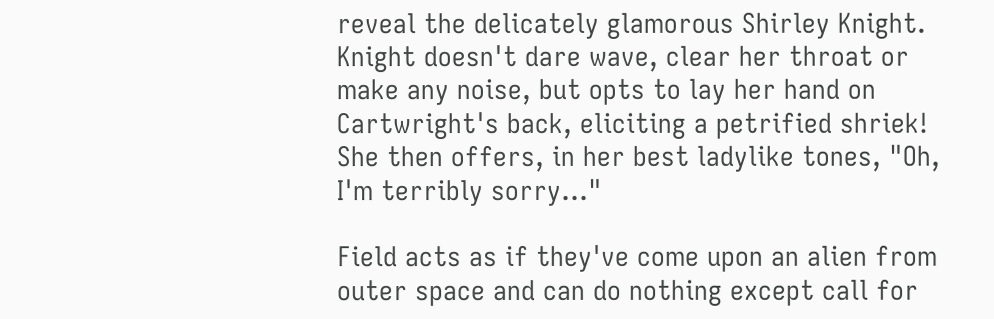reveal the delicately glamorous Shirley Knight. Knight doesn't dare wave, clear her throat or make any noise, but opts to lay her hand on Cartwright's back, eliciting a petrified shriek! She then offers, in her best ladylike tones, "Oh, I'm terribly sorry..."

Field acts as if they've come upon an alien from outer space and can do nothing except call for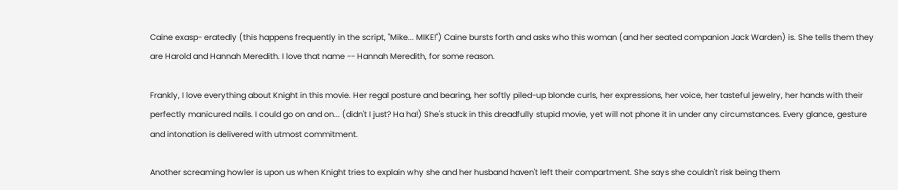Caine exasp- eratedly (this happens frequently in the script, "Mike... MIKE!") Caine bursts forth and asks who this woman (and her seated companion Jack Warden) is. She tells them they are Harold and Hannah Meredith. I love that name -- Hannah Meredith, for some reason.

Frankly, I love everything about Knight in this movie. Her regal posture and bearing, her softly piled-up blonde curls, her expressions, her voice, her tasteful jewelry, her hands with their perfectly manicured nails. I could go on and on... (didn't I just? Ha ha!) She's stuck in this dreadfully stupid movie, yet will not phone it in under any circumstances. Every glance, gesture and intonation is delivered with utmost commitment.

Another screaming howler is upon us when Knight tries to explain why she and her husband haven't left their compartment. She says she couldn't risk being them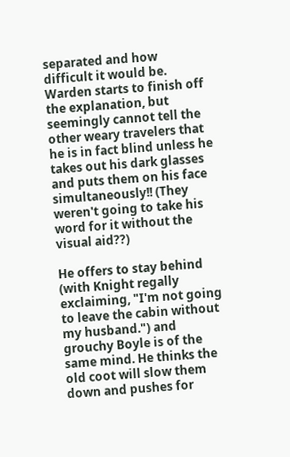separated and how difficult it would be. Warden starts to finish off the explanation, but seemingly cannot tell the other weary travelers that he is in fact blind unless he takes out his dark glasses and puts them on his face simultaneously!! (They weren't going to take his word for it without the visual aid??)

He offers to stay behind (with Knight regally exclaiming, "I'm not going to leave the cabin without my husband.") and grouchy Boyle is of the same mind. He thinks the old coot will slow them down and pushes for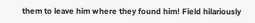them to leave him where they found him! Field hilariously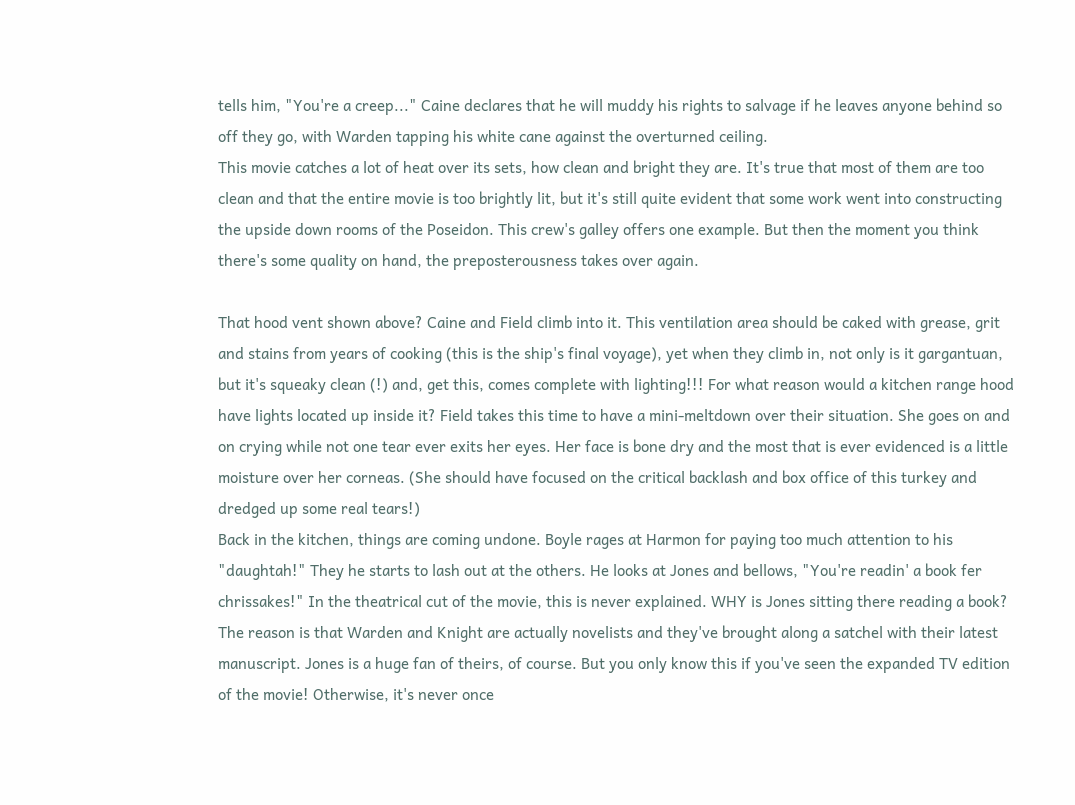tells him, "You're a creep..." Caine declares that he will muddy his rights to salvage if he leaves anyone behind so off they go, with Warden tapping his white cane against the overturned ceiling.
This movie catches a lot of heat over its sets, how clean and bright they are. It's true that most of them are too clean and that the entire movie is too brightly lit, but it's still quite evident that some work went into constructing the upside down rooms of the Poseidon. This crew's galley offers one example. But then the moment you think there's some quality on hand, the preposterousness takes over again.

That hood vent shown above? Caine and Field climb into it. This ventilation area should be caked with grease, grit and stains from years of cooking (this is the ship's final voyage), yet when they climb in, not only is it gargantuan, but it's squeaky clean (!) and, get this, comes complete with lighting!!! For what reason would a kitchen range hood have lights located up inside it? Field takes this time to have a mini-meltdown over their situation. She goes on and on crying while not one tear ever exits her eyes. Her face is bone dry and the most that is ever evidenced is a little moisture over her corneas. (She should have focused on the critical backlash and box office of this turkey and dredged up some real tears!)
Back in the kitchen, things are coming undone. Boyle rages at Harmon for paying too much attention to his "daughtah!" They he starts to lash out at the others. He looks at Jones and bellows, "You're readin' a book fer chrissakes!" In the theatrical cut of the movie, this is never explained. WHY is Jones sitting there reading a book? The reason is that Warden and Knight are actually novelists and they've brought along a satchel with their latest manuscript. Jones is a huge fan of theirs, of course. But you only know this if you've seen the expanded TV edition of the movie! Otherwise, it's never once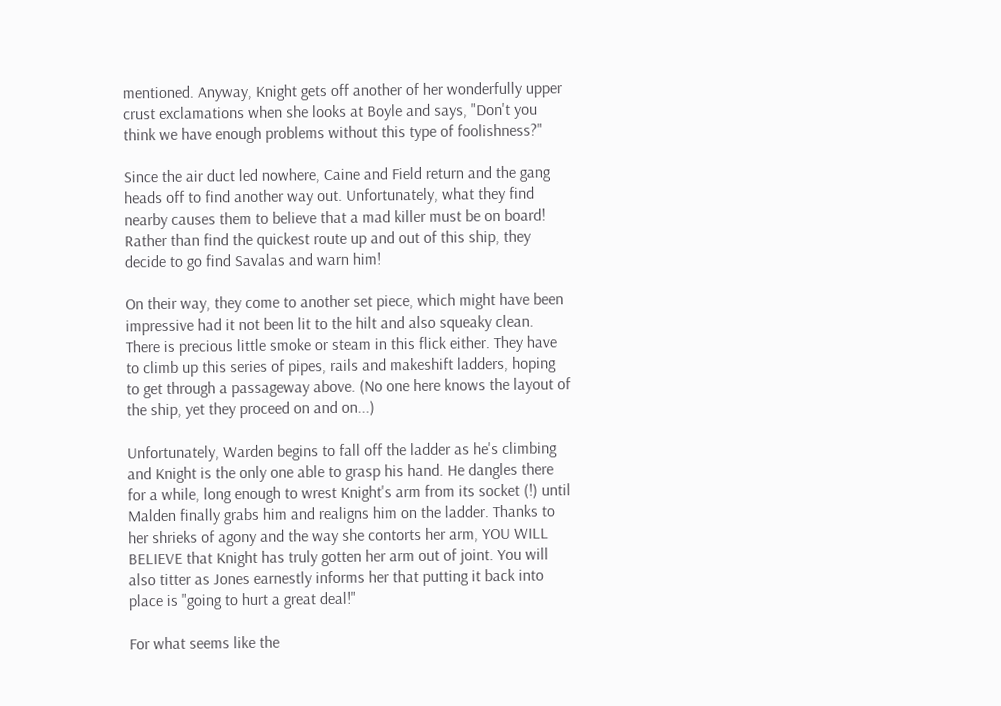mentioned. Anyway, Knight gets off another of her wonderfully upper crust exclamations when she looks at Boyle and says, "Don't you think we have enough problems without this type of foolishness?"

Since the air duct led nowhere, Caine and Field return and the gang heads off to find another way out. Unfortunately, what they find nearby causes them to believe that a mad killer must be on board! Rather than find the quickest route up and out of this ship, they decide to go find Savalas and warn him!

On their way, they come to another set piece, which might have been impressive had it not been lit to the hilt and also squeaky clean. There is precious little smoke or steam in this flick either. They have to climb up this series of pipes, rails and makeshift ladders, hoping to get through a passageway above. (No one here knows the layout of the ship, yet they proceed on and on...)

Unfortunately, Warden begins to fall off the ladder as he's climbing and Knight is the only one able to grasp his hand. He dangles there for a while, long enough to wrest Knight's arm from its socket (!) until Malden finally grabs him and realigns him on the ladder. Thanks to her shrieks of agony and the way she contorts her arm, YOU WILL BELIEVE that Knight has truly gotten her arm out of joint. You will also titter as Jones earnestly informs her that putting it back into place is "going to hurt a great deal!"

For what seems like the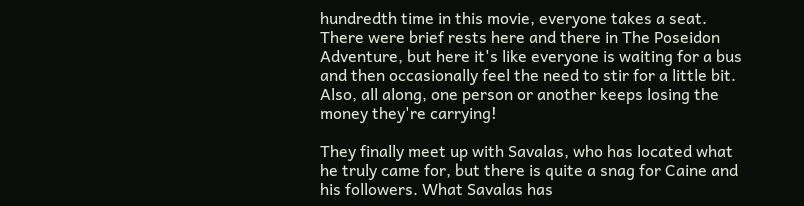hundredth time in this movie, everyone takes a seat. There were brief rests here and there in The Poseidon Adventure, but here it's like everyone is waiting for a bus and then occasionally feel the need to stir for a little bit. Also, all along, one person or another keeps losing the money they're carrying!

They finally meet up with Savalas, who has located what he truly came for, but there is quite a snag for Caine and his followers. What Savalas has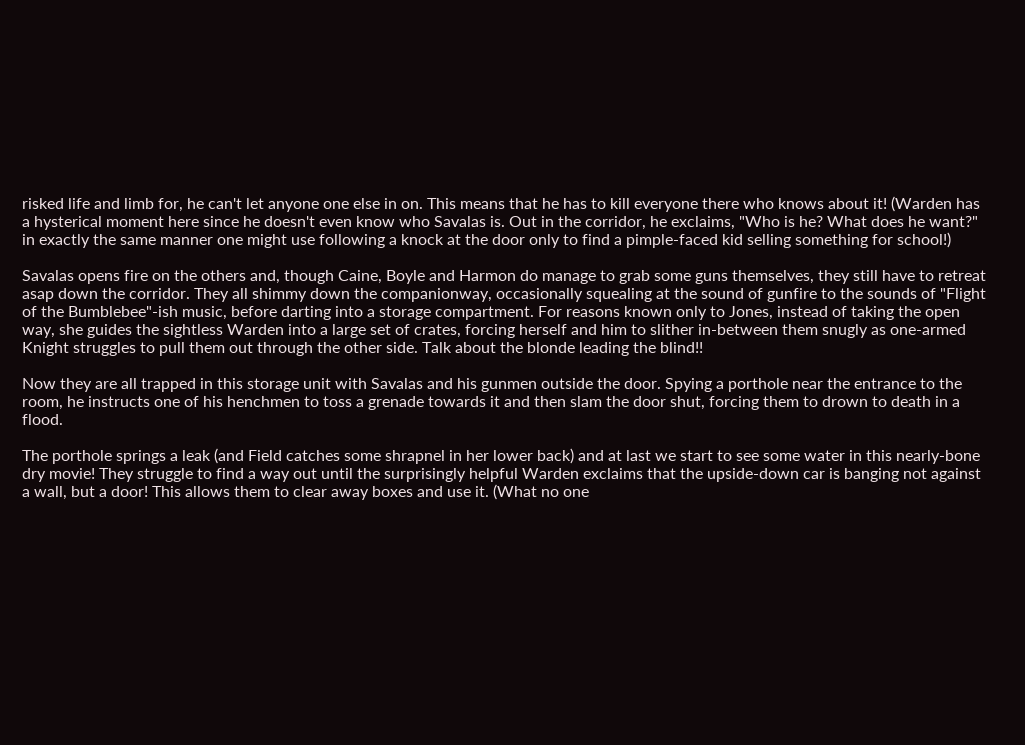risked life and limb for, he can't let anyone one else in on. This means that he has to kill everyone there who knows about it! (Warden has a hysterical moment here since he doesn't even know who Savalas is. Out in the corridor, he exclaims, "Who is he? What does he want?" in exactly the same manner one might use following a knock at the door only to find a pimple-faced kid selling something for school!)

Savalas opens fire on the others and, though Caine, Boyle and Harmon do manage to grab some guns themselves, they still have to retreat asap down the corridor. They all shimmy down the companionway, occasionally squealing at the sound of gunfire to the sounds of "Flight of the Bumblebee"-ish music, before darting into a storage compartment. For reasons known only to Jones, instead of taking the open way, she guides the sightless Warden into a large set of crates, forcing herself and him to slither in-between them snugly as one-armed Knight struggles to pull them out through the other side. Talk about the blonde leading the blind!!

Now they are all trapped in this storage unit with Savalas and his gunmen outside the door. Spying a porthole near the entrance to the room, he instructs one of his henchmen to toss a grenade towards it and then slam the door shut, forcing them to drown to death in a flood.

The porthole springs a leak (and Field catches some shrapnel in her lower back) and at last we start to see some water in this nearly-bone dry movie! They struggle to find a way out until the surprisingly helpful Warden exclaims that the upside-down car is banging not against a wall, but a door! This allows them to clear away boxes and use it. (What no one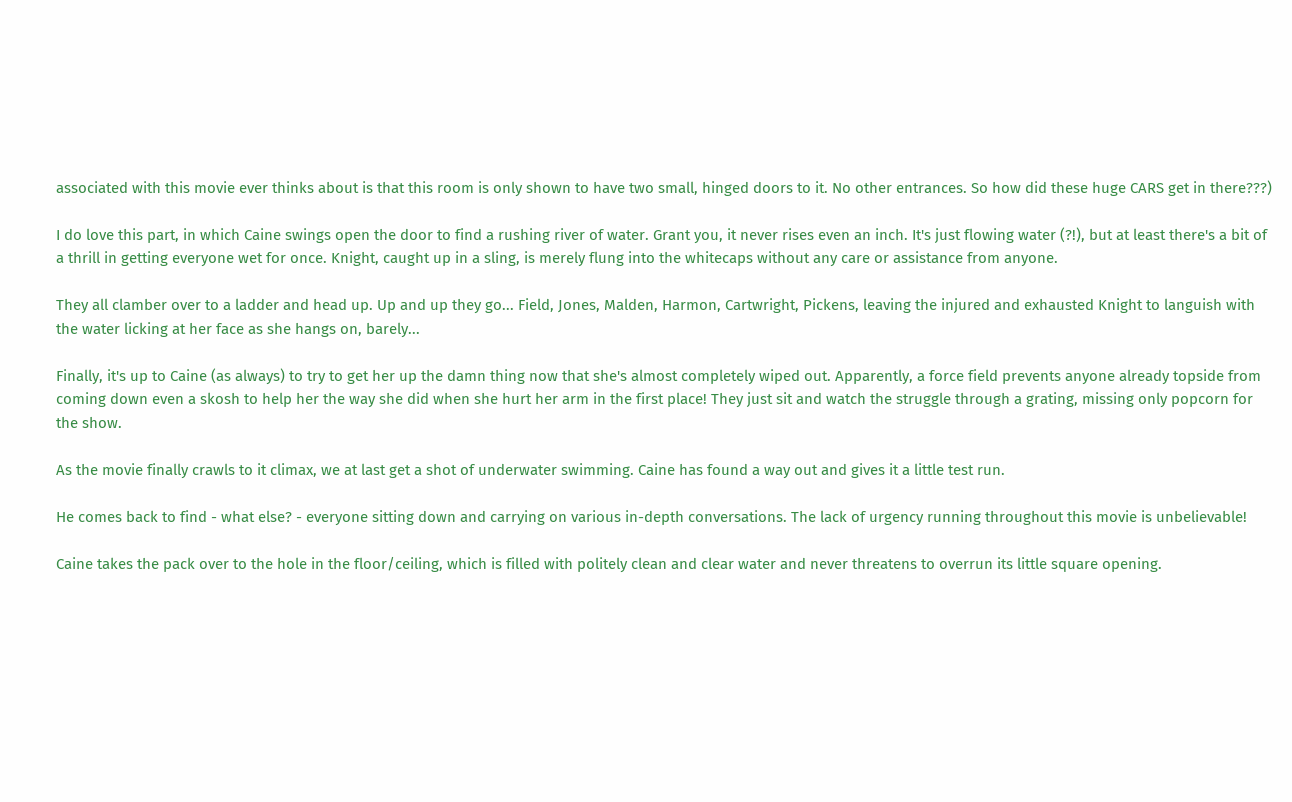associated with this movie ever thinks about is that this room is only shown to have two small, hinged doors to it. No other entrances. So how did these huge CARS get in there???)

I do love this part, in which Caine swings open the door to find a rushing river of water. Grant you, it never rises even an inch. It's just flowing water (?!), but at least there's a bit of a thrill in getting everyone wet for once. Knight, caught up in a sling, is merely flung into the whitecaps without any care or assistance from anyone.

They all clamber over to a ladder and head up. Up and up they go... Field, Jones, Malden, Harmon, Cartwright, Pickens, leaving the injured and exhausted Knight to languish with the water licking at her face as she hangs on, barely...

Finally, it's up to Caine (as always) to try to get her up the damn thing now that she's almost completely wiped out. Apparently, a force field prevents anyone already topside from coming down even a skosh to help her the way she did when she hurt her arm in the first place! They just sit and watch the struggle through a grating, missing only popcorn for the show.

As the movie finally crawls to it climax, we at last get a shot of underwater swimming. Caine has found a way out and gives it a little test run.

He comes back to find - what else? - everyone sitting down and carrying on various in-depth conversations. The lack of urgency running throughout this movie is unbelievable!

Caine takes the pack over to the hole in the floor/ceiling, which is filled with politely clean and clear water and never threatens to overrun its little square opening.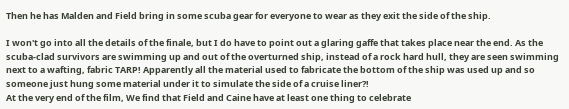Then he has Malden and Field bring in some scuba gear for everyone to wear as they exit the side of the ship.

I won't go into all the details of the finale, but I do have to point out a glaring gaffe that takes place near the end. As the scuba-clad survivors are swimming up and out of the overturned ship, instead of a rock hard hull, they are seen swimming next to a wafting, fabric TARP! Apparently all the material used to fabricate the bottom of the ship was used up and so someone just hung some material under it to simulate the side of a cruise liner?!
At the very end of the film, We find that Field and Caine have at least one thing to celebrate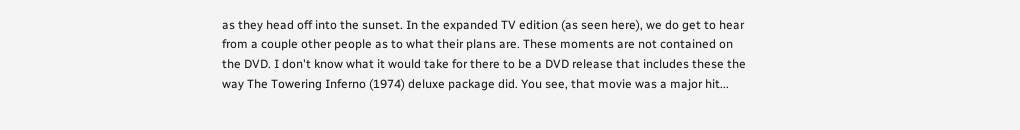as they head off into the sunset. In the expanded TV edition (as seen here), we do get to hear from a couple other people as to what their plans are. These moments are not contained on the DVD. I don't know what it would take for there to be a DVD release that includes these the way The Towering Inferno (1974) deluxe package did. You see, that movie was a major hit...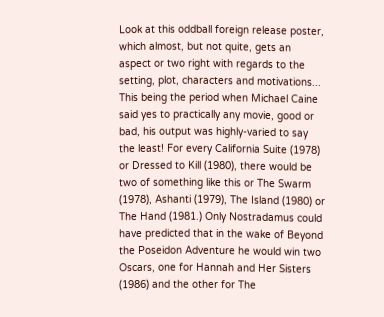Look at this oddball foreign release poster, which almost, but not quite, gets an aspect or two right with regards to the setting, plot, characters and motivations...
This being the period when Michael Caine said yes to practically any movie, good or bad, his output was highly-varied to say the least! For every California Suite (1978) or Dressed to Kill (1980), there would be two of something like this or The Swarm (1978), Ashanti (1979), The Island (1980) or The Hand (1981.) Only Nostradamus could have predicted that in the wake of Beyond the Poseidon Adventure he would win two Oscars, one for Hannah and Her Sisters (1986) and the other for The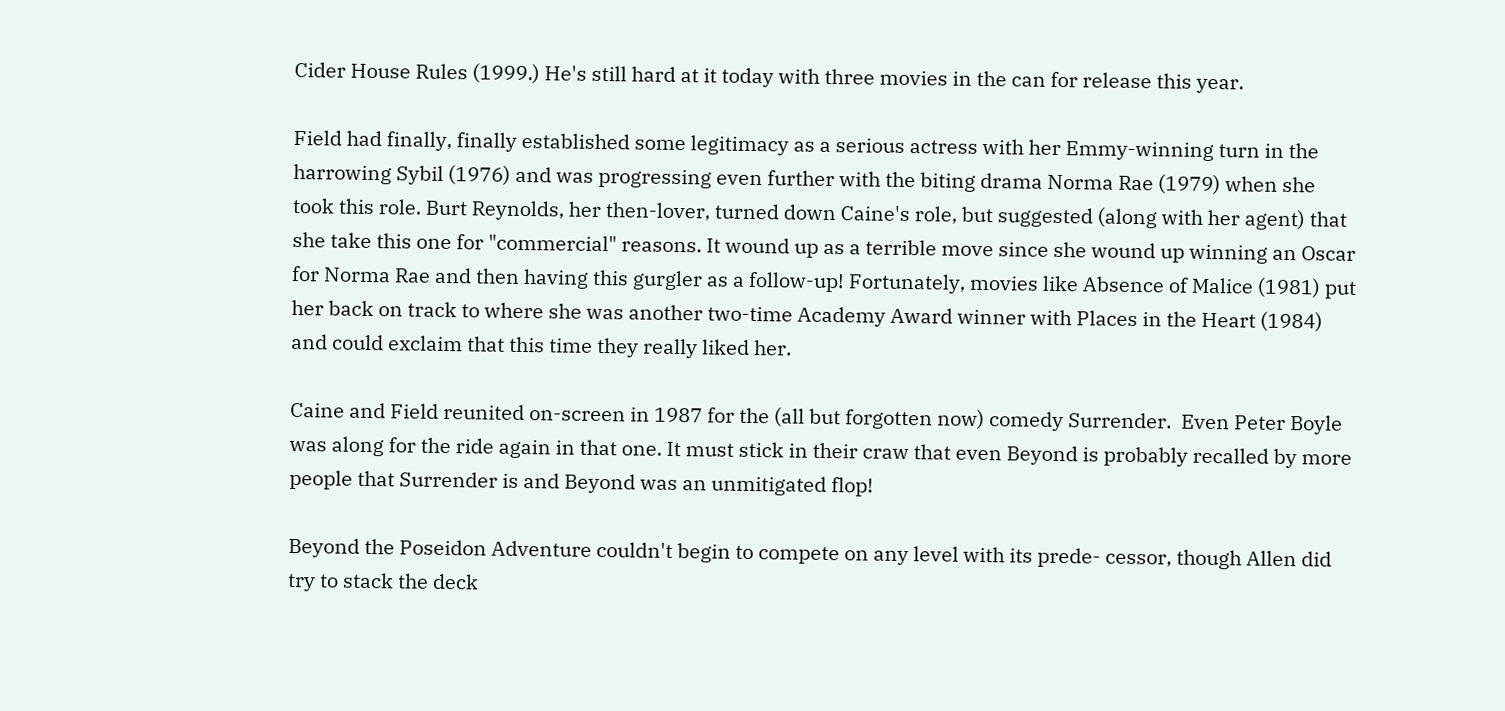Cider House Rules (1999.) He's still hard at it today with three movies in the can for release this year.

Field had finally, finally established some legitimacy as a serious actress with her Emmy-winning turn in the harrowing Sybil (1976) and was progressing even further with the biting drama Norma Rae (1979) when she took this role. Burt Reynolds, her then-lover, turned down Caine's role, but suggested (along with her agent) that she take this one for "commercial" reasons. It wound up as a terrible move since she wound up winning an Oscar for Norma Rae and then having this gurgler as a follow-up! Fortunately, movies like Absence of Malice (1981) put her back on track to where she was another two-time Academy Award winner with Places in the Heart (1984) and could exclaim that this time they really liked her.

Caine and Field reunited on-screen in 1987 for the (all but forgotten now) comedy Surrender.  Even Peter Boyle was along for the ride again in that one. It must stick in their craw that even Beyond is probably recalled by more people that Surrender is and Beyond was an unmitigated flop!

Beyond the Poseidon Adventure couldn't begin to compete on any level with its prede- cessor, though Allen did try to stack the deck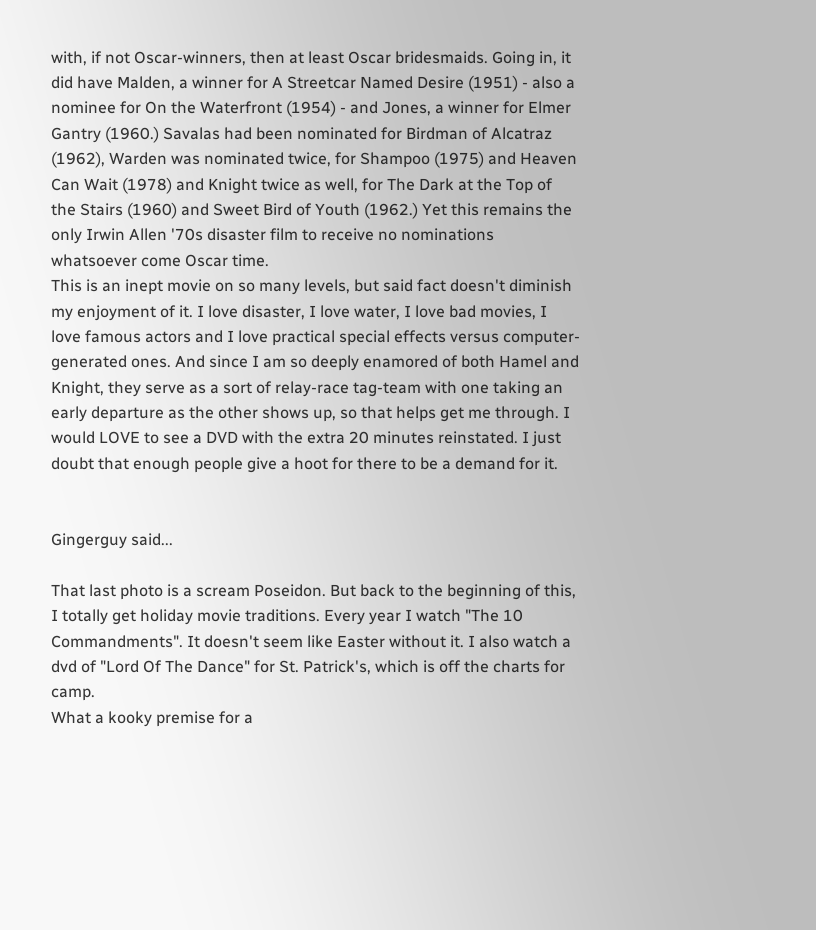with, if not Oscar-winners, then at least Oscar bridesmaids. Going in, it did have Malden, a winner for A Streetcar Named Desire (1951) - also a nominee for On the Waterfront (1954) - and Jones, a winner for Elmer Gantry (1960.) Savalas had been nominated for Birdman of Alcatraz (1962), Warden was nominated twice, for Shampoo (1975) and Heaven Can Wait (1978) and Knight twice as well, for The Dark at the Top of the Stairs (1960) and Sweet Bird of Youth (1962.) Yet this remains the only Irwin Allen '70s disaster film to receive no nominations whatsoever come Oscar time.
This is an inept movie on so many levels, but said fact doesn't diminish my enjoyment of it. I love disaster, I love water, I love bad movies, I love famous actors and I love practical special effects versus computer-generated ones. And since I am so deeply enamored of both Hamel and Knight, they serve as a sort of relay-race tag-team with one taking an early departure as the other shows up, so that helps get me through. I would LOVE to see a DVD with the extra 20 minutes reinstated. I just doubt that enough people give a hoot for there to be a demand for it.


Gingerguy said...

That last photo is a scream Poseidon. But back to the beginning of this, I totally get holiday movie traditions. Every year I watch "The 10 Commandments". It doesn't seem like Easter without it. I also watch a dvd of "Lord Of The Dance" for St. Patrick's, which is off the charts for camp.
What a kooky premise for a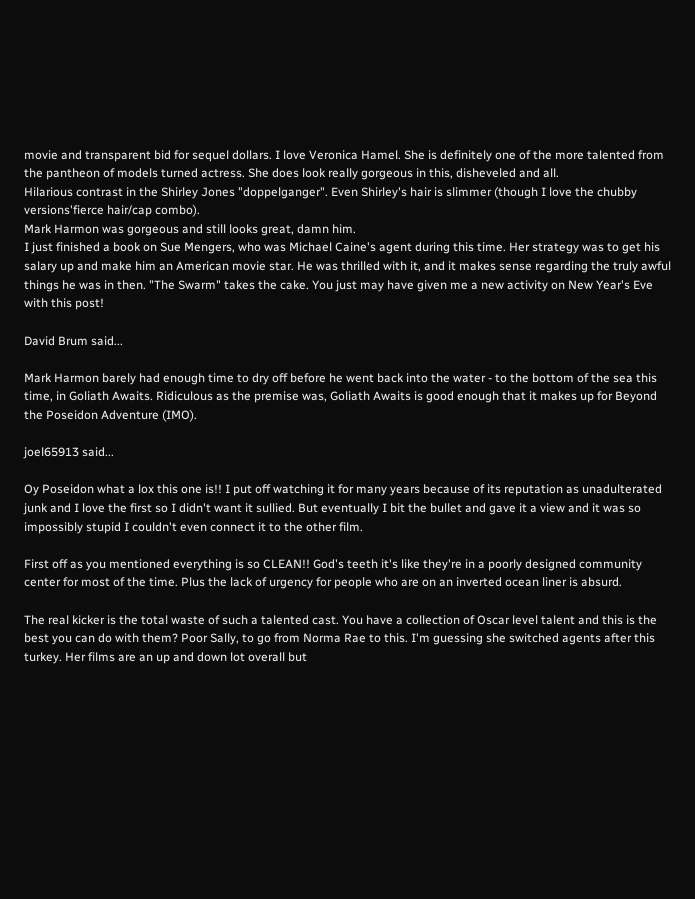movie and transparent bid for sequel dollars. I love Veronica Hamel. She is definitely one of the more talented from the pantheon of models turned actress. She does look really gorgeous in this, disheveled and all.
Hilarious contrast in the Shirley Jones "doppelganger". Even Shirley's hair is slimmer (though I love the chubby versions'fierce hair/cap combo).
Mark Harmon was gorgeous and still looks great, damn him.
I just finished a book on Sue Mengers, who was Michael Caine's agent during this time. Her strategy was to get his salary up and make him an American movie star. He was thrilled with it, and it makes sense regarding the truly awful things he was in then. "The Swarm" takes the cake. You just may have given me a new activity on New Year's Eve with this post!

David Brum said...

Mark Harmon barely had enough time to dry off before he went back into the water - to the bottom of the sea this time, in Goliath Awaits. Ridiculous as the premise was, Goliath Awaits is good enough that it makes up for Beyond the Poseidon Adventure (IMO).

joel65913 said...

Oy Poseidon what a lox this one is!! I put off watching it for many years because of its reputation as unadulterated junk and I love the first so I didn't want it sullied. But eventually I bit the bullet and gave it a view and it was so impossibly stupid I couldn't even connect it to the other film.

First off as you mentioned everything is so CLEAN!! God's teeth it's like they're in a poorly designed community center for most of the time. Plus the lack of urgency for people who are on an inverted ocean liner is absurd.

The real kicker is the total waste of such a talented cast. You have a collection of Oscar level talent and this is the best you can do with them? Poor Sally, to go from Norma Rae to this. I'm guessing she switched agents after this turkey. Her films are an up and down lot overall but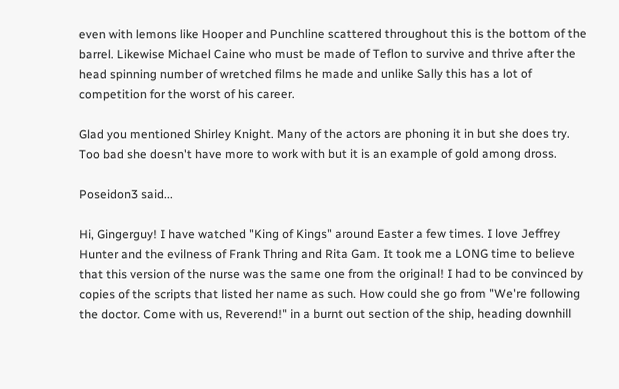even with lemons like Hooper and Punchline scattered throughout this is the bottom of the barrel. Likewise Michael Caine who must be made of Teflon to survive and thrive after the head spinning number of wretched films he made and unlike Sally this has a lot of competition for the worst of his career.

Glad you mentioned Shirley Knight. Many of the actors are phoning it in but she does try. Too bad she doesn't have more to work with but it is an example of gold among dross.

Poseidon3 said...

Hi, Gingerguy! I have watched "King of Kings" around Easter a few times. I love Jeffrey Hunter and the evilness of Frank Thring and Rita Gam. It took me a LONG time to believe that this version of the nurse was the same one from the original! I had to be convinced by copies of the scripts that listed her name as such. How could she go from "We're following the doctor. Come with us, Reverend!" in a burnt out section of the ship, heading downhill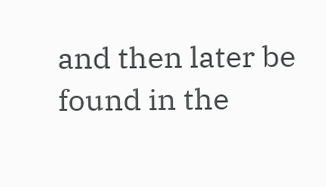and then later be found in the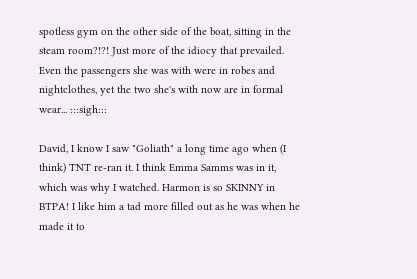spotless gym on the other side of the boat, sitting in the steam room?!?! Just more of the idiocy that prevailed. Even the passengers she was with were in robes and nightclothes, yet the two she's with now are in formal wear... :::sigh:::

David, I know I saw "Goliath" a long time ago when (I think) TNT re-ran it. I think Emma Samms was in it, which was why I watched. Harmon is so SKINNY in BTPA! I like him a tad more filled out as he was when he made it to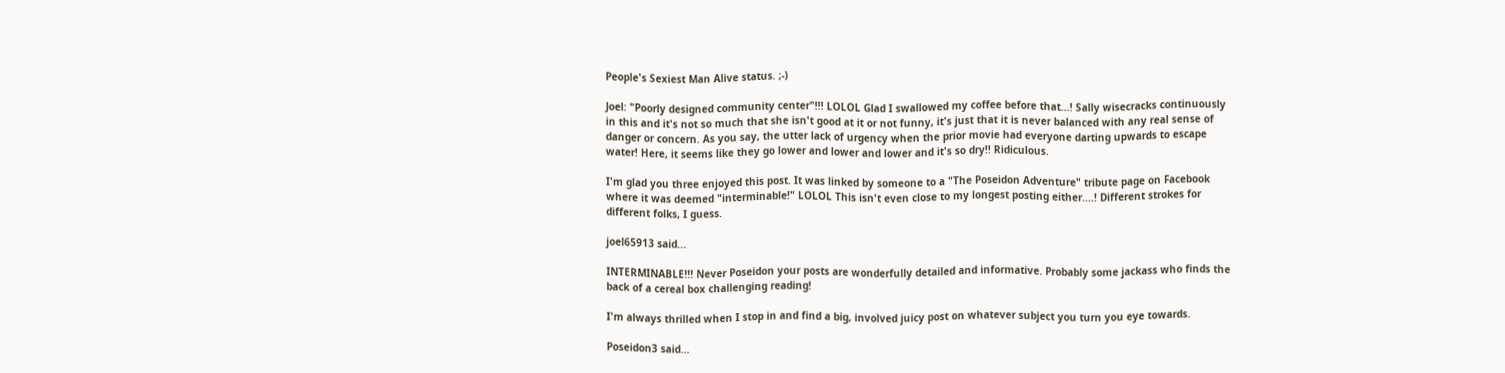People's Sexiest Man Alive status. ;-)

Joel: "Poorly designed community center"!!! LOLOL Glad I swallowed my coffee before that...! Sally wisecracks continuously in this and it's not so much that she isn't good at it or not funny, it's just that it is never balanced with any real sense of danger or concern. As you say, the utter lack of urgency when the prior movie had everyone darting upwards to escape water! Here, it seems like they go lower and lower and lower and it's so dry!! Ridiculous.

I'm glad you three enjoyed this post. It was linked by someone to a "The Poseidon Adventure" tribute page on Facebook where it was deemed "interminable!" LOLOL This isn't even close to my longest posting either....! Different strokes for different folks, I guess.

joel65913 said...

INTERMINABLE!!! Never Poseidon your posts are wonderfully detailed and informative. Probably some jackass who finds the back of a cereal box challenging reading!

I'm always thrilled when I stop in and find a big, involved juicy post on whatever subject you turn you eye towards.

Poseidon3 said...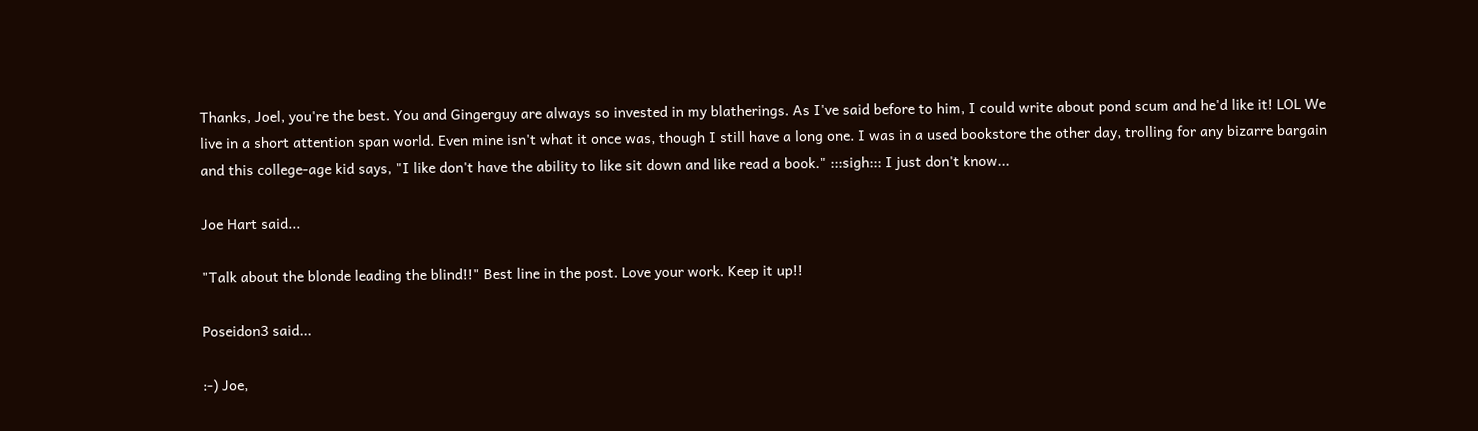Thanks, Joel, you're the best. You and Gingerguy are always so invested in my blatherings. As I've said before to him, I could write about pond scum and he'd like it! LOL We live in a short attention span world. Even mine isn't what it once was, though I still have a long one. I was in a used bookstore the other day, trolling for any bizarre bargain and this college-age kid says, "I like don't have the ability to like sit down and like read a book." :::sigh::: I just don't know...

Joe Hart said...

"Talk about the blonde leading the blind!!" Best line in the post. Love your work. Keep it up!!

Poseidon3 said...

:-) Joe,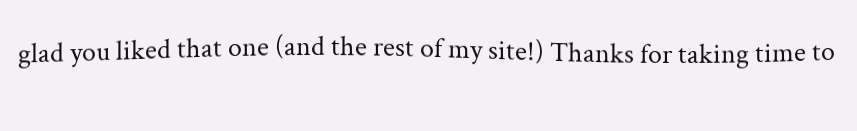glad you liked that one (and the rest of my site!) Thanks for taking time to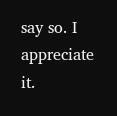say so. I appreciate it.